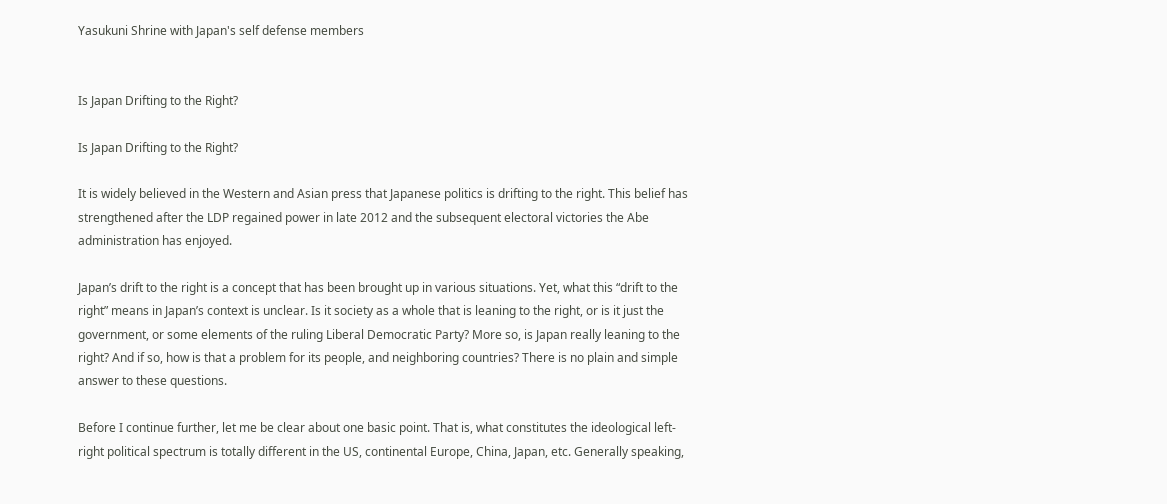Yasukuni Shrine with Japan's self defense members


Is Japan Drifting to the Right?

Is Japan Drifting to the Right?

It is widely believed in the Western and Asian press that Japanese politics is drifting to the right. This belief has strengthened after the LDP regained power in late 2012 and the subsequent electoral victories the Abe administration has enjoyed.

Japan’s drift to the right is a concept that has been brought up in various situations. Yet, what this “drift to the right” means in Japan’s context is unclear. Is it society as a whole that is leaning to the right, or is it just the government, or some elements of the ruling Liberal Democratic Party? More so, is Japan really leaning to the right? And if so, how is that a problem for its people, and neighboring countries? There is no plain and simple answer to these questions.

Before I continue further, let me be clear about one basic point. That is, what constitutes the ideological left-right political spectrum is totally different in the US, continental Europe, China, Japan, etc. Generally speaking,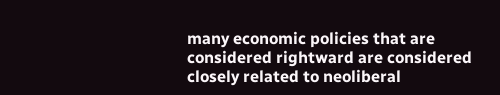many economic policies that are considered rightward are considered closely related to neoliberal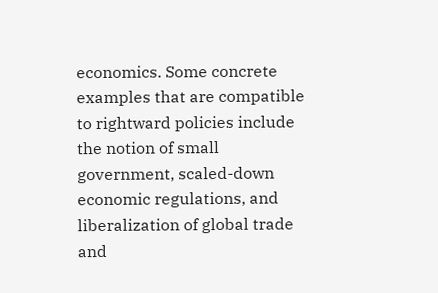economics. Some concrete examples that are compatible to rightward policies include the notion of small government, scaled-down economic regulations, and liberalization of global trade and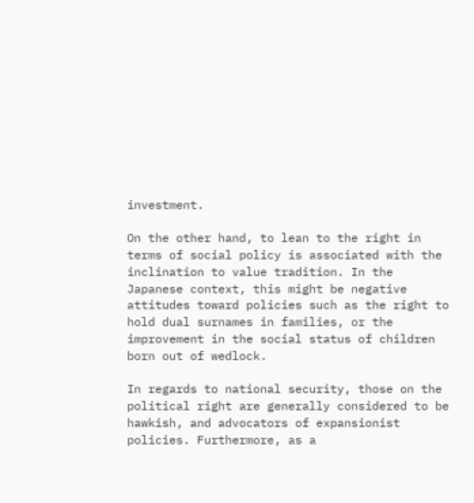investment.

On the other hand, to lean to the right in terms of social policy is associated with the inclination to value tradition. In the Japanese context, this might be negative attitudes toward policies such as the right to hold dual surnames in families, or the improvement in the social status of children born out of wedlock.

In regards to national security, those on the political right are generally considered to be hawkish, and advocators of expansionist policies. Furthermore, as a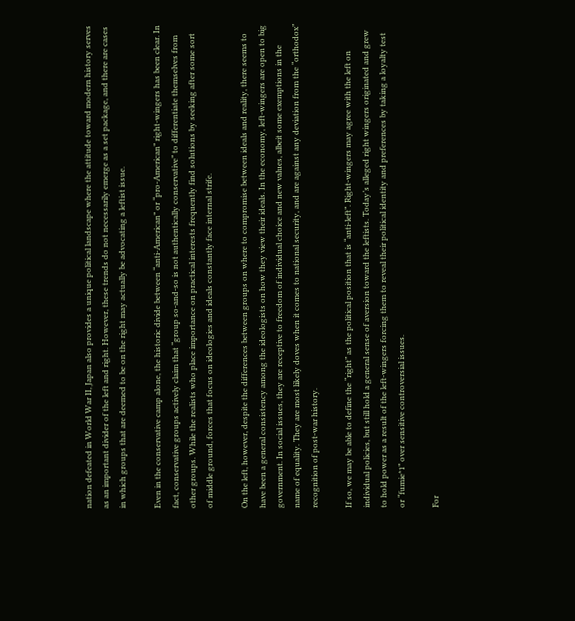nation defeated in World War II, Japan also provides a unique political landscape where the attitude toward modern history serves as an important divider of the left and right. However, these trends do not necessarily emerge as a set package, and there are cases in which groups that are deemed to be on the right may actually be advocating a leftist issue.

Even in the conservative camp alone, the historic divide between “anti-American” or “pro-American” right-wingers has been clear. In fact, conservative groups actively claim that “group so-and-so is not authentically conservative” to differentiate themselves from other groups. While the realists who place importance on practical interests frequently find solutions by seeking after some sort of middle ground, forces that focus on ideologies and ideals constantly face internal strife.

On the left, however, despite the differences between groups on where to compromise between ideals and reality, there seems to have been a general consistency among the ideologists on how they view their ideals. In the economy, left-wingers are open to big government. In social issues, they are receptive to freedom of individual choice and new values, albeit some exemptions in the name of equality. They are most likely doves when it comes to national security, and are against any deviation from the “orthodox” recognition of post-war history.

If so, we may be able to define the “right” as the political position that is “anti-left”. Right-wingers may agree with the left on individual policies, but still hold a general sense of aversion toward the leftists. Today’s alleged right wingers originated and grew to hold power as a result of the left-wingers forcing them to reveal their political identity and preferences by taking a loyalty test or “fumie*1” over sensitive controversial issues.

For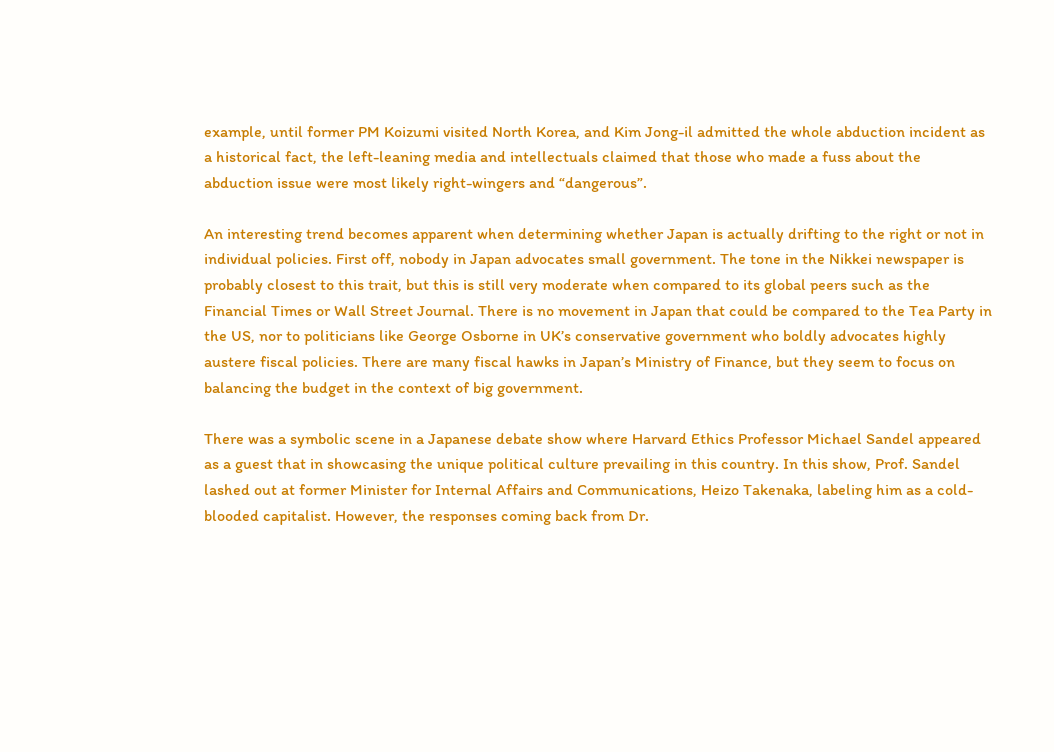example, until former PM Koizumi visited North Korea, and Kim Jong-il admitted the whole abduction incident as a historical fact, the left-leaning media and intellectuals claimed that those who made a fuss about the abduction issue were most likely right-wingers and “dangerous”.

An interesting trend becomes apparent when determining whether Japan is actually drifting to the right or not in individual policies. First off, nobody in Japan advocates small government. The tone in the Nikkei newspaper is probably closest to this trait, but this is still very moderate when compared to its global peers such as the Financial Times or Wall Street Journal. There is no movement in Japan that could be compared to the Tea Party in the US, nor to politicians like George Osborne in UK’s conservative government who boldly advocates highly austere fiscal policies. There are many fiscal hawks in Japan’s Ministry of Finance, but they seem to focus on balancing the budget in the context of big government.

There was a symbolic scene in a Japanese debate show where Harvard Ethics Professor Michael Sandel appeared as a guest that in showcasing the unique political culture prevailing in this country. In this show, Prof. Sandel lashed out at former Minister for Internal Affairs and Communications, Heizo Takenaka, labeling him as a cold-blooded capitalist. However, the responses coming back from Dr.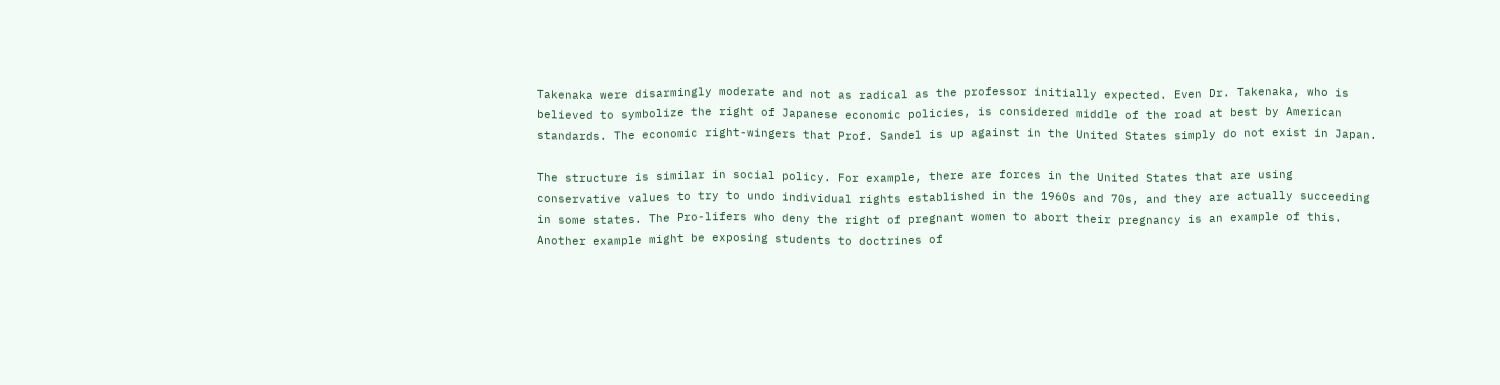Takenaka were disarmingly moderate and not as radical as the professor initially expected. Even Dr. Takenaka, who is believed to symbolize the right of Japanese economic policies, is considered middle of the road at best by American standards. The economic right-wingers that Prof. Sandel is up against in the United States simply do not exist in Japan.

The structure is similar in social policy. For example, there are forces in the United States that are using conservative values to try to undo individual rights established in the 1960s and 70s, and they are actually succeeding in some states. The Pro-lifers who deny the right of pregnant women to abort their pregnancy is an example of this. Another example might be exposing students to doctrines of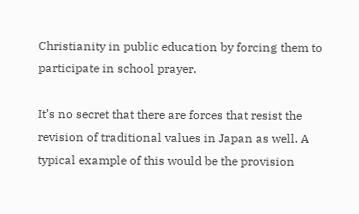Christianity in public education by forcing them to participate in school prayer.

It’s no secret that there are forces that resist the revision of traditional values in Japan as well. A typical example of this would be the provision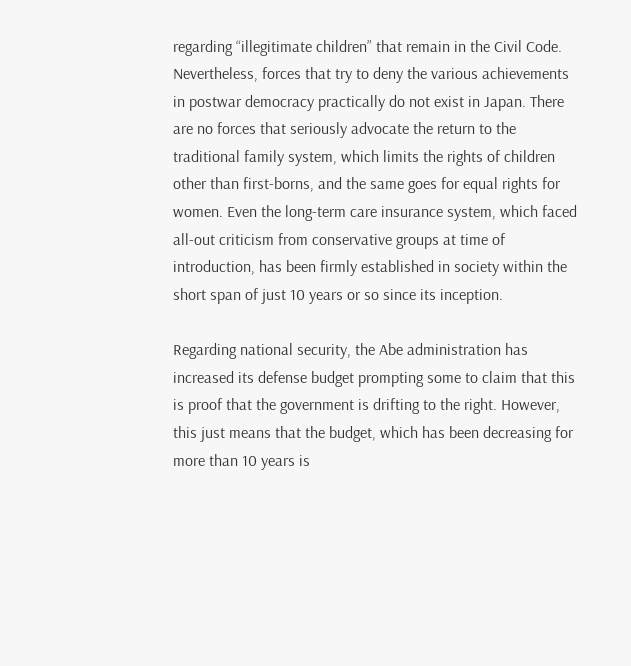regarding “illegitimate children” that remain in the Civil Code. Nevertheless, forces that try to deny the various achievements in postwar democracy practically do not exist in Japan. There are no forces that seriously advocate the return to the traditional family system, which limits the rights of children other than first-borns, and the same goes for equal rights for women. Even the long-term care insurance system, which faced all-out criticism from conservative groups at time of introduction, has been firmly established in society within the short span of just 10 years or so since its inception.

Regarding national security, the Abe administration has increased its defense budget prompting some to claim that this is proof that the government is drifting to the right. However, this just means that the budget, which has been decreasing for more than 10 years is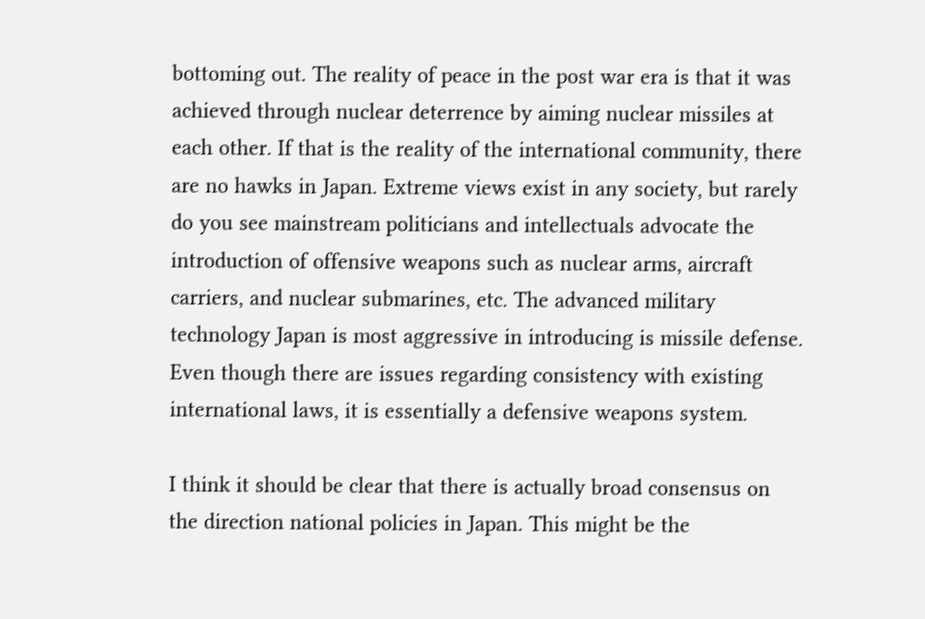bottoming out. The reality of peace in the post war era is that it was achieved through nuclear deterrence by aiming nuclear missiles at each other. If that is the reality of the international community, there are no hawks in Japan. Extreme views exist in any society, but rarely do you see mainstream politicians and intellectuals advocate the introduction of offensive weapons such as nuclear arms, aircraft carriers, and nuclear submarines, etc. The advanced military technology Japan is most aggressive in introducing is missile defense. Even though there are issues regarding consistency with existing international laws, it is essentially a defensive weapons system.

I think it should be clear that there is actually broad consensus on the direction national policies in Japan. This might be the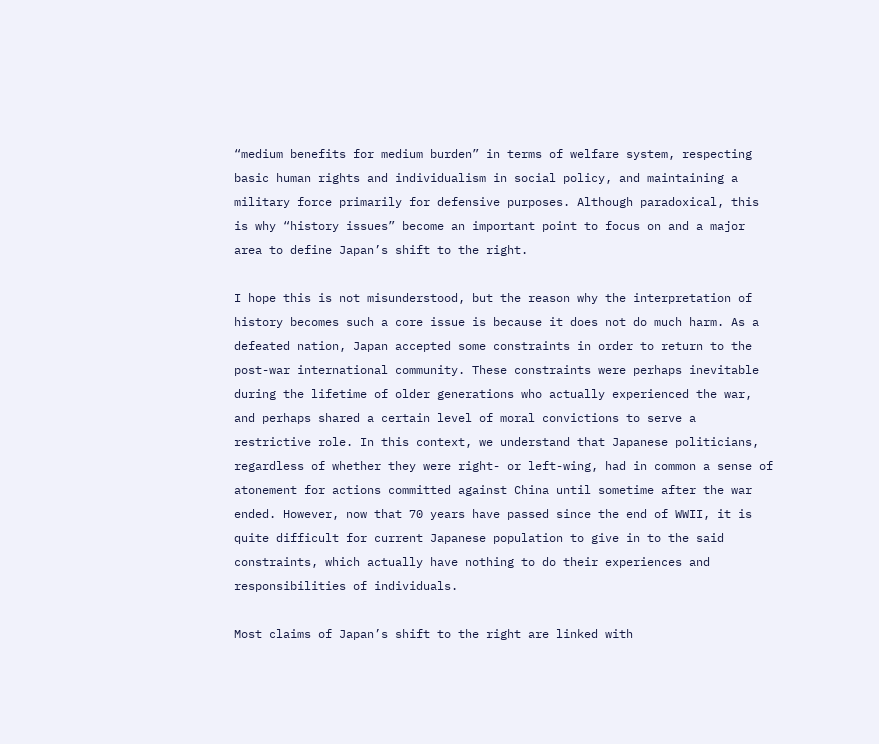“medium benefits for medium burden” in terms of welfare system, respecting basic human rights and individualism in social policy, and maintaining a military force primarily for defensive purposes. Although paradoxical, this is why “history issues” become an important point to focus on and a major area to define Japan’s shift to the right.

I hope this is not misunderstood, but the reason why the interpretation of history becomes such a core issue is because it does not do much harm. As a defeated nation, Japan accepted some constraints in order to return to the post-war international community. These constraints were perhaps inevitable during the lifetime of older generations who actually experienced the war, and perhaps shared a certain level of moral convictions to serve a restrictive role. In this context, we understand that Japanese politicians, regardless of whether they were right- or left-wing, had in common a sense of atonement for actions committed against China until sometime after the war ended. However, now that 70 years have passed since the end of WWII, it is quite difficult for current Japanese population to give in to the said constraints, which actually have nothing to do their experiences and responsibilities of individuals.

Most claims of Japan’s shift to the right are linked with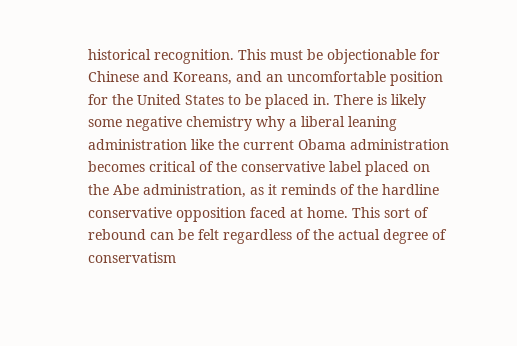historical recognition. This must be objectionable for Chinese and Koreans, and an uncomfortable position for the United States to be placed in. There is likely some negative chemistry why a liberal leaning administration like the current Obama administration becomes critical of the conservative label placed on the Abe administration, as it reminds of the hardline conservative opposition faced at home. This sort of rebound can be felt regardless of the actual degree of conservatism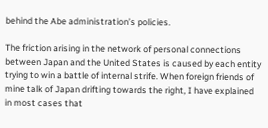behind the Abe administration’s policies.

The friction arising in the network of personal connections between Japan and the United States is caused by each entity trying to win a battle of internal strife. When foreign friends of mine talk of Japan drifting towards the right, I have explained in most cases that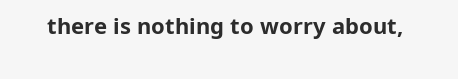there is nothing to worry about,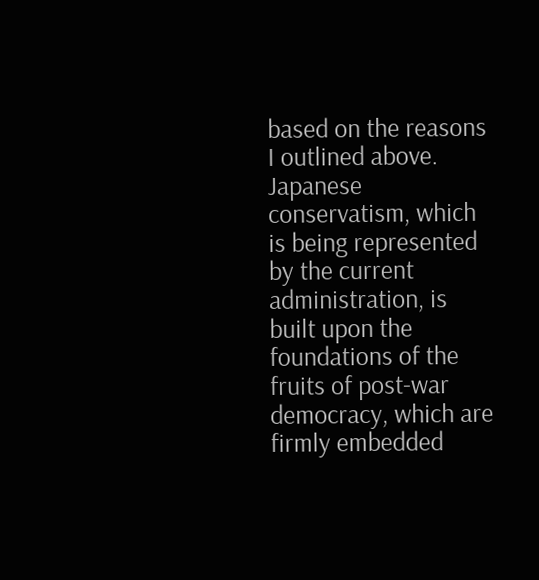based on the reasons I outlined above. Japanese conservatism, which is being represented by the current administration, is built upon the foundations of the fruits of post-war democracy, which are firmly embedded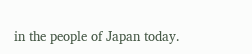in the people of Japan today.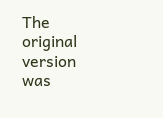The original version was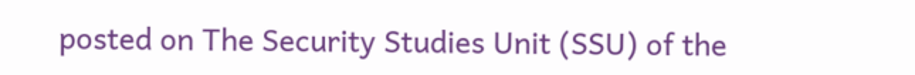posted on The Security Studies Unit (SSU) of the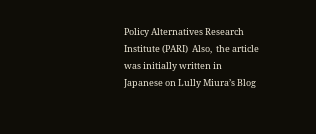Policy Alternatives Research Institute (PARI)  Also,  the article was initially written in Japanese on Lully Miura’s Blog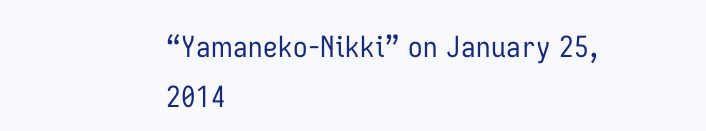“Yamaneko-Nikki” on January 25, 2014